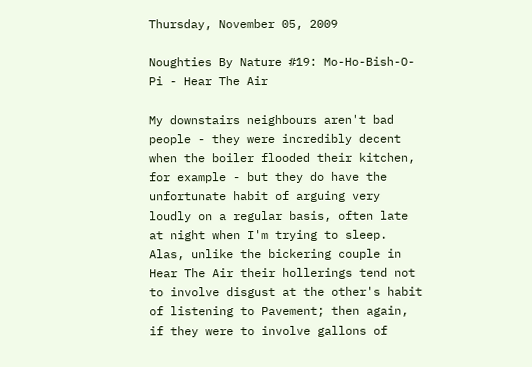Thursday, November 05, 2009

Noughties By Nature #19: Mo-Ho-Bish-O-Pi - Hear The Air

My downstairs neighbours aren't bad people - they were incredibly decent when the boiler flooded their kitchen, for example - but they do have the unfortunate habit of arguing very loudly on a regular basis, often late at night when I'm trying to sleep. Alas, unlike the bickering couple in Hear The Air their hollerings tend not to involve disgust at the other's habit of listening to Pavement; then again, if they were to involve gallons of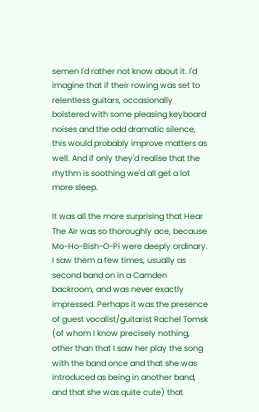semen I'd rather not know about it. I'd imagine that if their rowing was set to relentless guitars, occasionally bolstered with some pleasing keyboard noises and the odd dramatic silence, this would probably improve matters as well. And if only they'd realise that the rhythm is soothing we'd all get a lot more sleep.

It was all the more surprising that Hear The Air was so thoroughly ace, because Mo-Ho-Bish-O-Pi were deeply ordinary. I saw them a few times, usually as second band on in a Camden backroom, and was never exactly impressed. Perhaps it was the presence of guest vocalist/guitarist Rachel Tomsk (of whom I know precisely nothing, other than that I saw her play the song with the band once and that she was introduced as being in another band, and that she was quite cute) that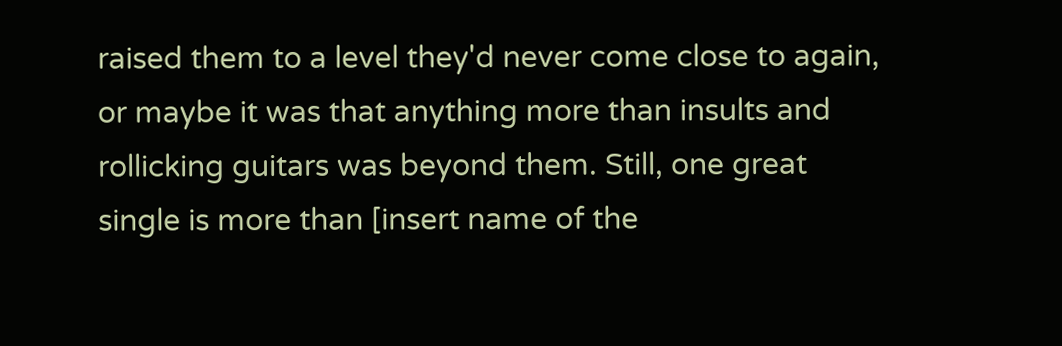raised them to a level they'd never come close to again, or maybe it was that anything more than insults and rollicking guitars was beyond them. Still, one great single is more than [insert name of the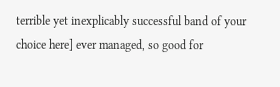terrible yet inexplicably successful band of your choice here] ever managed, so good for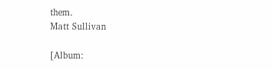them.
Matt Sullivan

[Album: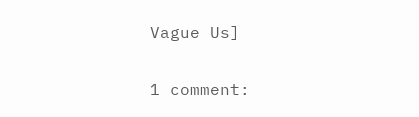Vague Us]

1 comment: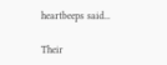heartbeeps said...

Their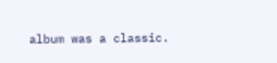album was a classic.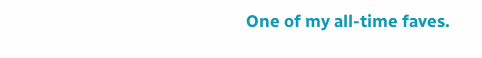One of my all-time faves.